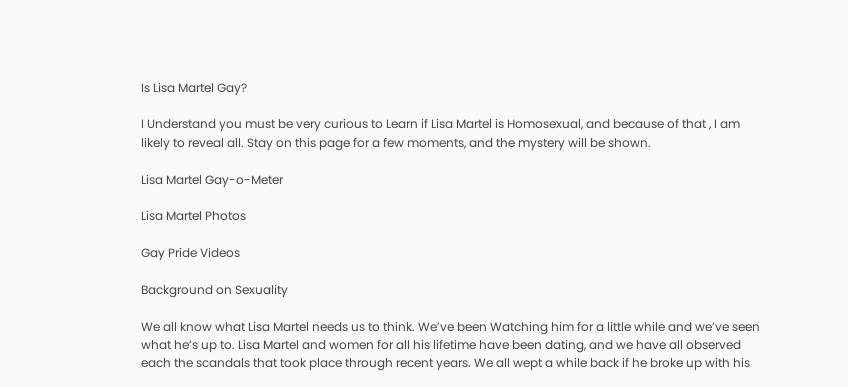Is Lisa Martel Gay?

I Understand you must be very curious to Learn if Lisa Martel is Homosexual, and because of that , I am likely to reveal all. Stay on this page for a few moments, and the mystery will be shown.

Lisa Martel Gay-o-Meter

Lisa Martel Photos

Gay Pride Videos

Background on Sexuality

We all know what Lisa Martel needs us to think. We’ve been Watching him for a little while and we’ve seen what he’s up to. Lisa Martel and women for all his lifetime have been dating, and we have all observed each the scandals that took place through recent years. We all wept a while back if he broke up with his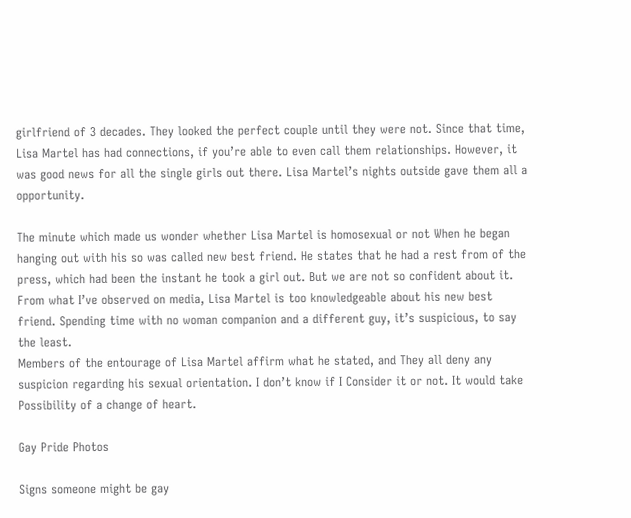girlfriend of 3 decades. They looked the perfect couple until they were not. Since that time, Lisa Martel has had connections, if you’re able to even call them relationships. However, it was good news for all the single girls out there. Lisa Martel’s nights outside gave them all a opportunity.

The minute which made us wonder whether Lisa Martel is homosexual or not When he began hanging out with his so was called new best friend. He states that he had a rest from of the press, which had been the instant he took a girl out. But we are not so confident about it. From what I’ve observed on media, Lisa Martel is too knowledgeable about his new best friend. Spending time with no woman companion and a different guy, it’s suspicious, to say the least.
Members of the entourage of Lisa Martel affirm what he stated, and They all deny any suspicion regarding his sexual orientation. I don’t know if I Consider it or not. It would take Possibility of a change of heart.

Gay Pride Photos

Signs someone might be gay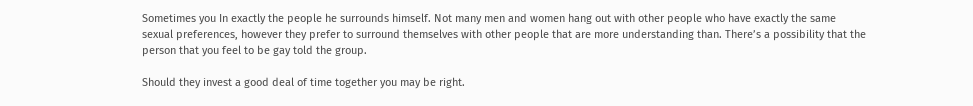Sometimes you In exactly the people he surrounds himself. Not many men and women hang out with other people who have exactly the same sexual preferences, however they prefer to surround themselves with other people that are more understanding than. There’s a possibility that the person that you feel to be gay told the group.

Should they invest a good deal of time together you may be right.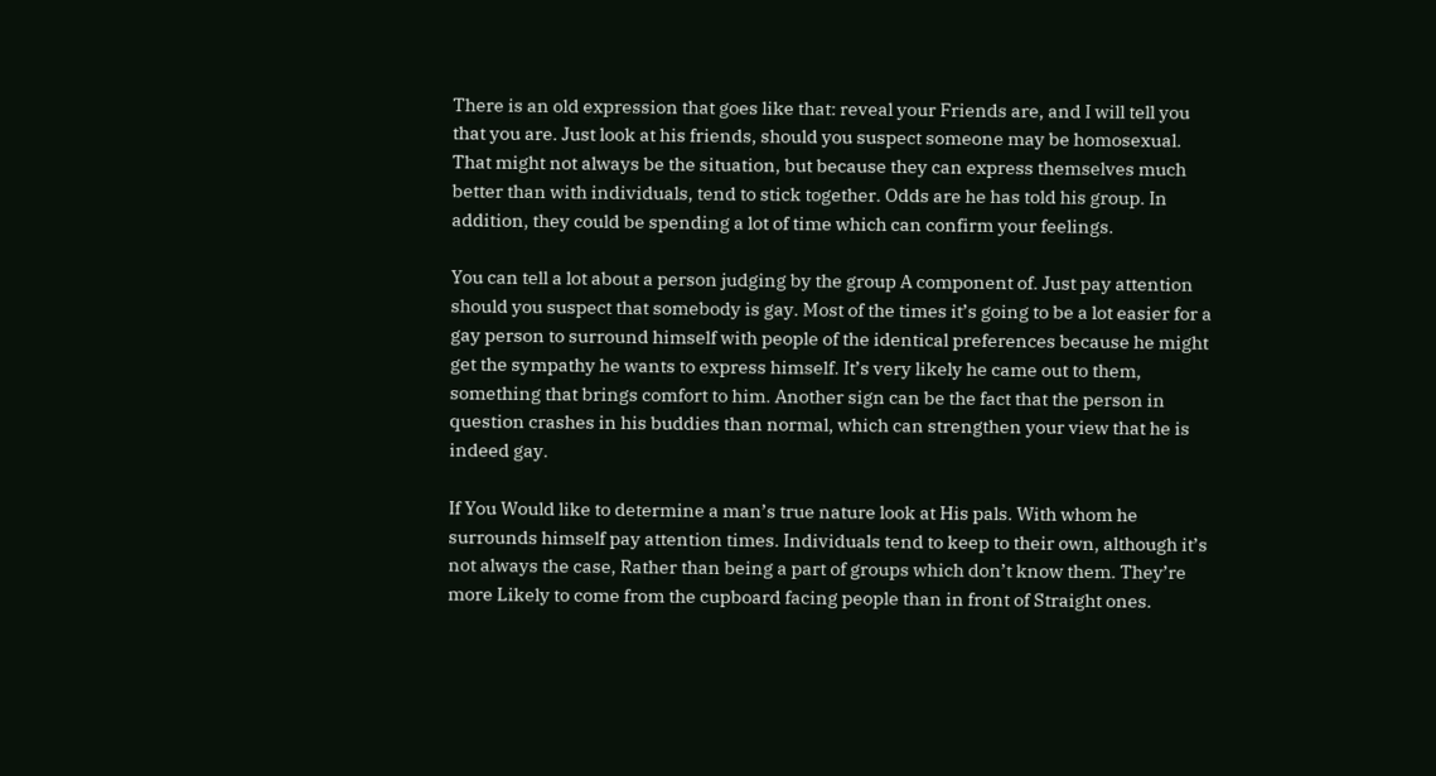There is an old expression that goes like that: reveal your Friends are, and I will tell you that you are. Just look at his friends, should you suspect someone may be homosexual. That might not always be the situation, but because they can express themselves much better than with individuals, tend to stick together. Odds are he has told his group. In addition, they could be spending a lot of time which can confirm your feelings.

You can tell a lot about a person judging by the group A component of. Just pay attention should you suspect that somebody is gay. Most of the times it’s going to be a lot easier for a gay person to surround himself with people of the identical preferences because he might get the sympathy he wants to express himself. It’s very likely he came out to them, something that brings comfort to him. Another sign can be the fact that the person in question crashes in his buddies than normal, which can strengthen your view that he is indeed gay.

If You Would like to determine a man’s true nature look at His pals. With whom he surrounds himself pay attention times. Individuals tend to keep to their own, although it’s not always the case, Rather than being a part of groups which don’t know them. They’re more Likely to come from the cupboard facing people than in front of Straight ones.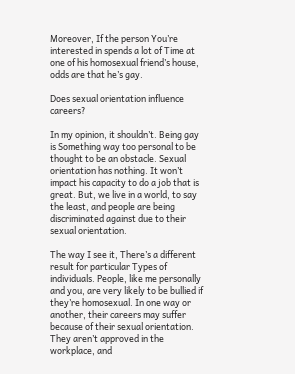Moreover, If the person You’re interested in spends a lot of Time at one of his homosexual friend’s house, odds are that he’s gay.

Does sexual orientation influence careers?

In my opinion, it shouldn’t. Being gay is Something way too personal to be thought to be an obstacle. Sexual orientation has nothing. It won’t impact his capacity to do a job that is great. But, we live in a world, to say the least, and people are being discriminated against due to their sexual orientation.

The way I see it, There’s a different result for particular Types of individuals. People, like me personally and you, are very likely to be bullied if they’re homosexual. In one way or another, their careers may suffer because of their sexual orientation. They aren’t approved in the workplace, and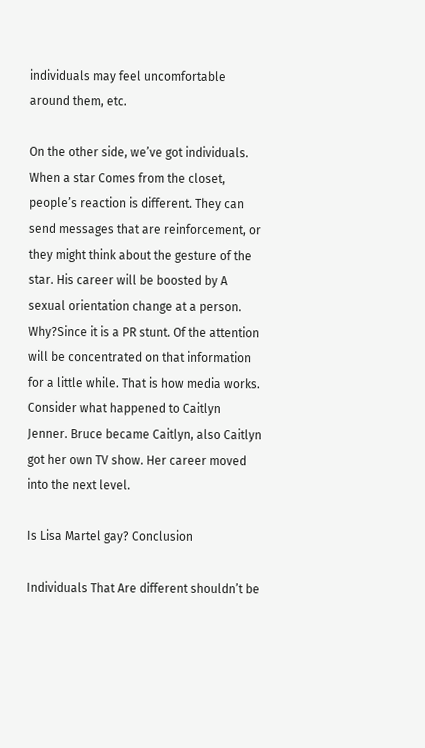individuals may feel uncomfortable around them, etc.

On the other side, we’ve got individuals. When a star Comes from the closet, people’s reaction is different. They can send messages that are reinforcement, or they might think about the gesture of the star. His career will be boosted by A sexual orientation change at a person. Why?Since it is a PR stunt. Of the attention will be concentrated on that information for a little while. That is how media works. Consider what happened to Caitlyn Jenner. Bruce became Caitlyn, also Caitlyn got her own TV show. Her career moved into the next level.

Is Lisa Martel gay? Conclusion

Individuals That Are different shouldn’t be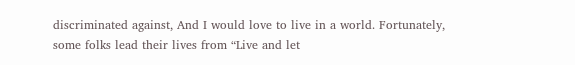discriminated against, And I would love to live in a world. Fortunately, some folks lead their lives from “Live and let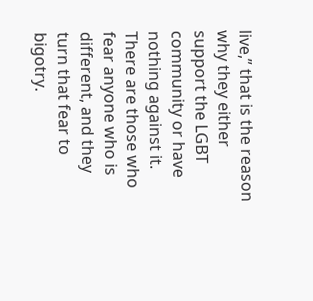live,” that is the reason why they either support the LGBT community or have nothing against it. There are those who fear anyone who is different, and they turn that fear to bigotry.